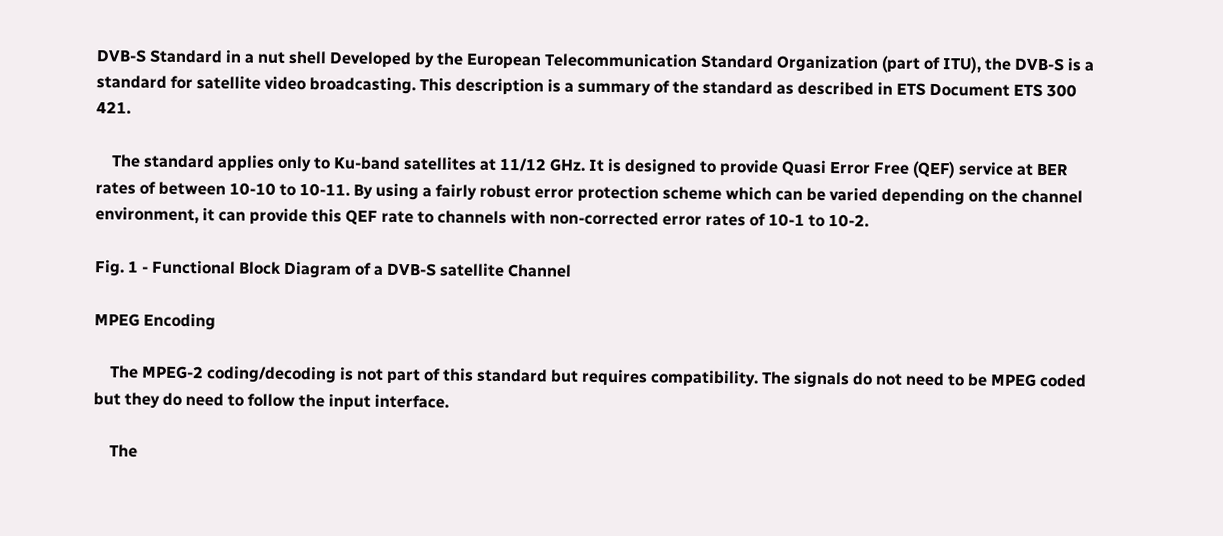DVB-S Standard in a nut shell Developed by the European Telecommunication Standard Organization (part of ITU), the DVB-S is a standard for satellite video broadcasting. This description is a summary of the standard as described in ETS Document ETS 300 421.

    The standard applies only to Ku-band satellites at 11/12 GHz. It is designed to provide Quasi Error Free (QEF) service at BER rates of between 10-10 to 10-11. By using a fairly robust error protection scheme which can be varied depending on the channel environment, it can provide this QEF rate to channels with non-corrected error rates of 10-1 to 10-2.

Fig. 1 - Functional Block Diagram of a DVB-S satellite Channel

MPEG Encoding

    The MPEG-2 coding/decoding is not part of this standard but requires compatibility. The signals do not need to be MPEG coded but they do need to follow the input interface.

    The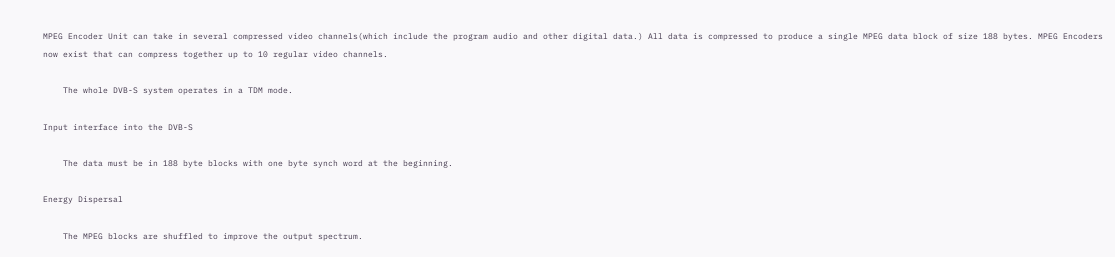MPEG Encoder Unit can take in several compressed video channels(which include the program audio and other digital data.) All data is compressed to produce a single MPEG data block of size 188 bytes. MPEG Encoders now exist that can compress together up to 10 regular video channels.

    The whole DVB-S system operates in a TDM mode.

Input interface into the DVB-S

    The data must be in 188 byte blocks with one byte synch word at the beginning.

Energy Dispersal

    The MPEG blocks are shuffled to improve the output spectrum.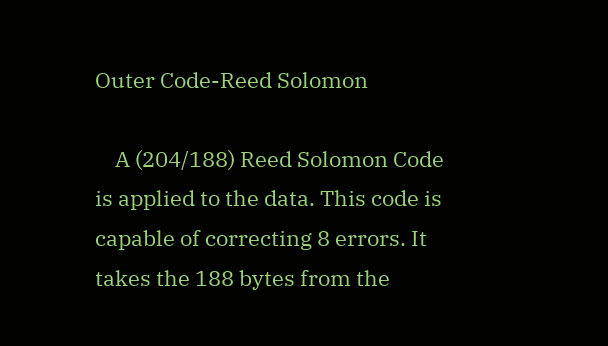Outer Code-Reed Solomon

    A (204/188) Reed Solomon Code is applied to the data. This code is capable of correcting 8 errors. It takes the 188 bytes from the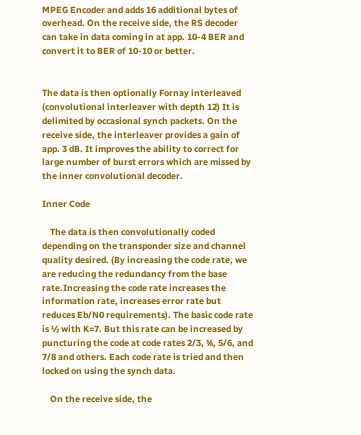MPEG Encoder and adds 16 additional bytes of overhead. On the receive side, the RS decoder can take in data coming in at app. 10-4 BER and convert it to BER of 10-10 or better.


The data is then optionally Fornay interleaved (convolutional interleaver with depth 12) It is delimited by occasional synch packets. On the receive side, the interleaver provides a gain of app. 3 dB. It improves the ability to correct for large number of burst errors which are missed by the inner convolutional decoder.

Inner Code

    The data is then convolutionally coded depending on the transponder size and channel quality desired. (By increasing the code rate, we are reducing the redundancy from the base rate.Increasing the code rate increases the information rate, increases error rate but reduces Eb/N0 requirements). The basic code rate is ½ with K=7. But this rate can be increased by puncturing the code at code rates 2/3, ¾, 5/6, and 7/8 and others. Each code rate is tried and then locked on using the synch data.

    On the receive side, the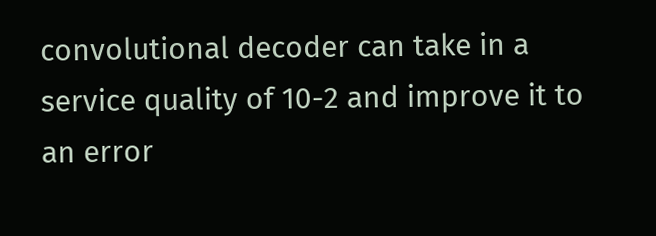convolutional decoder can take in a service quality of 10-2 and improve it to an error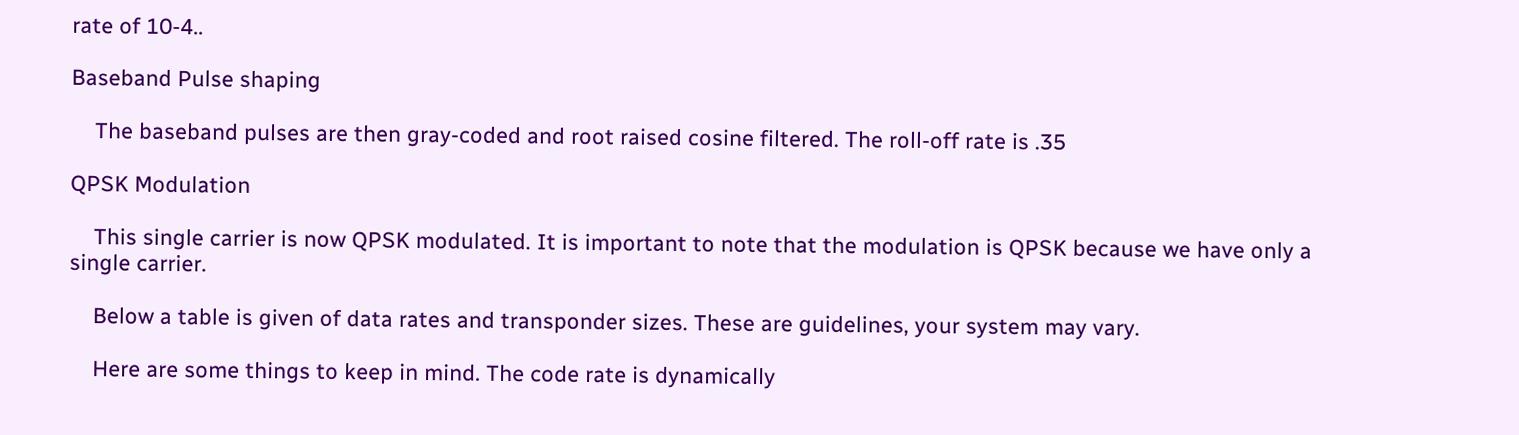rate of 10-4..

Baseband Pulse shaping

    The baseband pulses are then gray-coded and root raised cosine filtered. The roll-off rate is .35

QPSK Modulation

    This single carrier is now QPSK modulated. It is important to note that the modulation is QPSK because we have only a single carrier.

    Below a table is given of data rates and transponder sizes. These are guidelines, your system may vary.

    Here are some things to keep in mind. The code rate is dynamically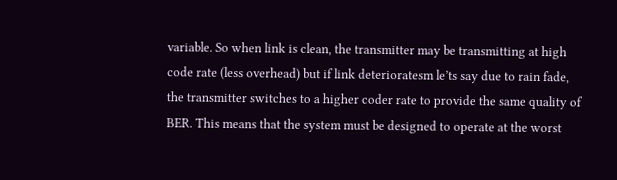variable. So when link is clean, the transmitter may be transmitting at high code rate (less overhead) but if link deterioratesm le’ts say due to rain fade, the transmitter switches to a higher coder rate to provide the same quality of BER. This means that the system must be designed to operate at the worst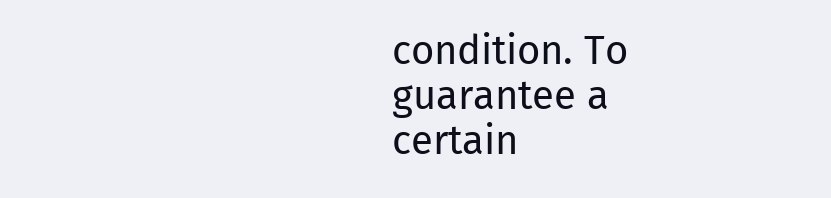condition. To guarantee a certain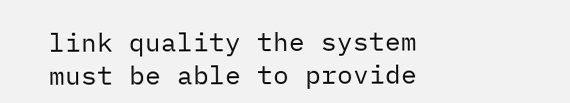link quality the system must be able to provide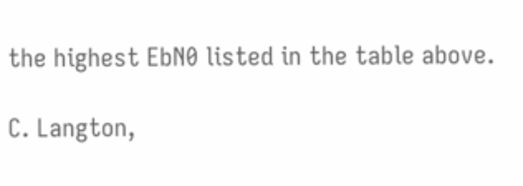the highest EbN0 listed in the table above.

C. Langton,